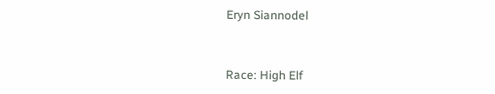Eryn Siannodel


Race: High Elf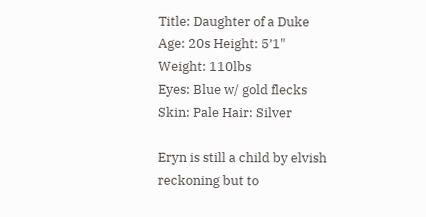Title: Daughter of a Duke
Age: 20s Height: 5’1" Weight: 110lbs
Eyes: Blue w/ gold flecks Skin: Pale Hair: Silver

Eryn is still a child by elvish reckoning but to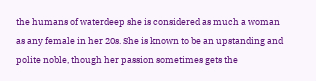the humans of waterdeep she is considered as much a woman as any female in her 20s. She is known to be an upstanding and polite noble, though her passion sometimes gets the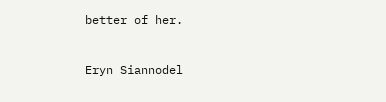better of her.


Eryn Siannodel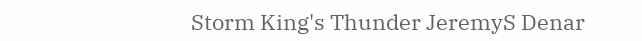Storm King's Thunder JeremyS Denar